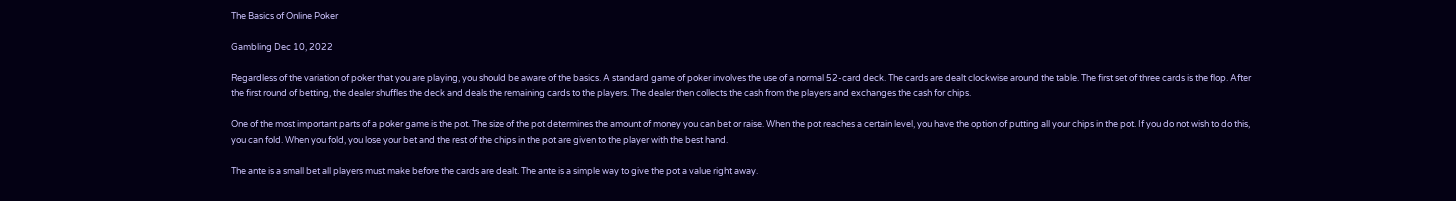The Basics of Online Poker

Gambling Dec 10, 2022

Regardless of the variation of poker that you are playing, you should be aware of the basics. A standard game of poker involves the use of a normal 52-card deck. The cards are dealt clockwise around the table. The first set of three cards is the flop. After the first round of betting, the dealer shuffles the deck and deals the remaining cards to the players. The dealer then collects the cash from the players and exchanges the cash for chips.

One of the most important parts of a poker game is the pot. The size of the pot determines the amount of money you can bet or raise. When the pot reaches a certain level, you have the option of putting all your chips in the pot. If you do not wish to do this, you can fold. When you fold, you lose your bet and the rest of the chips in the pot are given to the player with the best hand.

The ante is a small bet all players must make before the cards are dealt. The ante is a simple way to give the pot a value right away.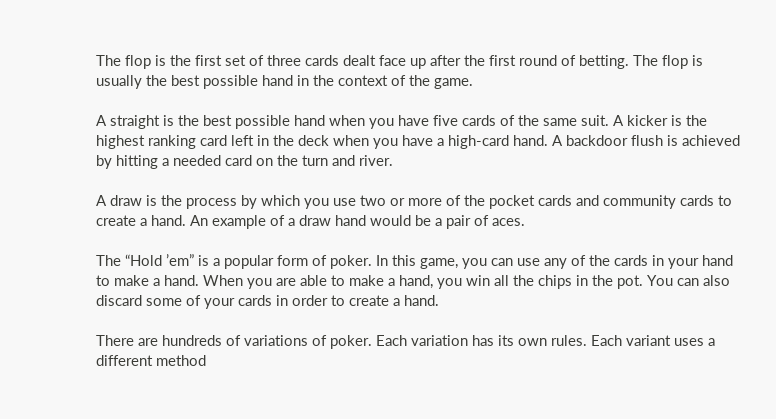The flop is the first set of three cards dealt face up after the first round of betting. The flop is usually the best possible hand in the context of the game.

A straight is the best possible hand when you have five cards of the same suit. A kicker is the highest ranking card left in the deck when you have a high-card hand. A backdoor flush is achieved by hitting a needed card on the turn and river.

A draw is the process by which you use two or more of the pocket cards and community cards to create a hand. An example of a draw hand would be a pair of aces.

The “Hold ’em” is a popular form of poker. In this game, you can use any of the cards in your hand to make a hand. When you are able to make a hand, you win all the chips in the pot. You can also discard some of your cards in order to create a hand.

There are hundreds of variations of poker. Each variation has its own rules. Each variant uses a different method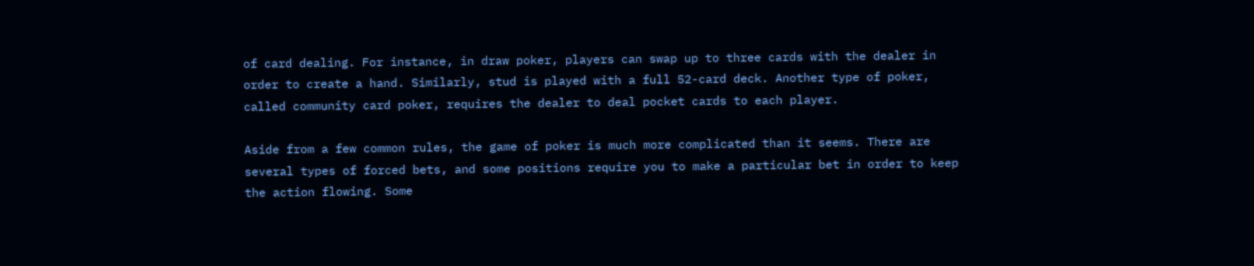of card dealing. For instance, in draw poker, players can swap up to three cards with the dealer in order to create a hand. Similarly, stud is played with a full 52-card deck. Another type of poker, called community card poker, requires the dealer to deal pocket cards to each player.

Aside from a few common rules, the game of poker is much more complicated than it seems. There are several types of forced bets, and some positions require you to make a particular bet in order to keep the action flowing. Some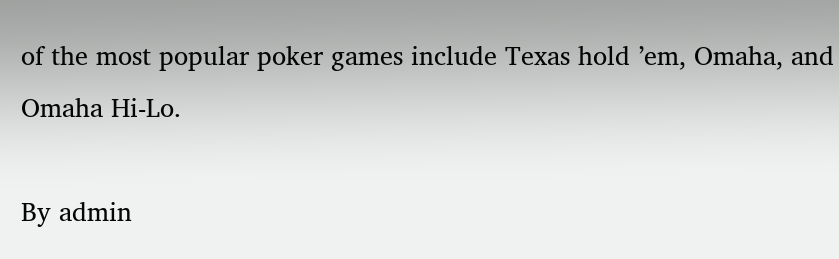of the most popular poker games include Texas hold ’em, Omaha, and Omaha Hi-Lo.

By admin